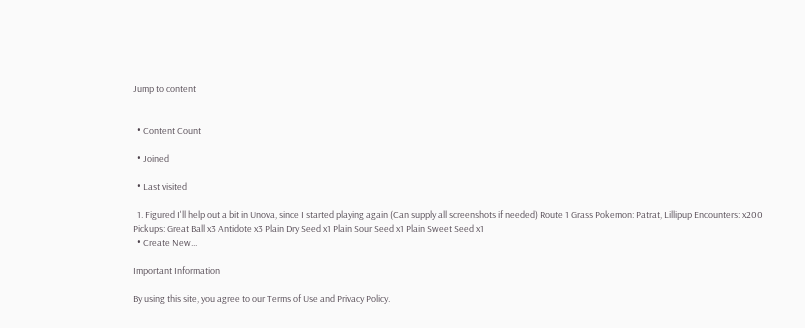Jump to content


  • Content Count

  • Joined

  • Last visited

  1. Figured I'll help out a bit in Unova, since I started playing again (Can supply all screenshots if needed) Route 1 Grass Pokemon: Patrat, Lillipup Encounters: x200 Pickups: Great Ball x3 Antidote x3 Plain Dry Seed x1 Plain Sour Seed x1 Plain Sweet Seed x1
  • Create New...

Important Information

By using this site, you agree to our Terms of Use and Privacy Policy.